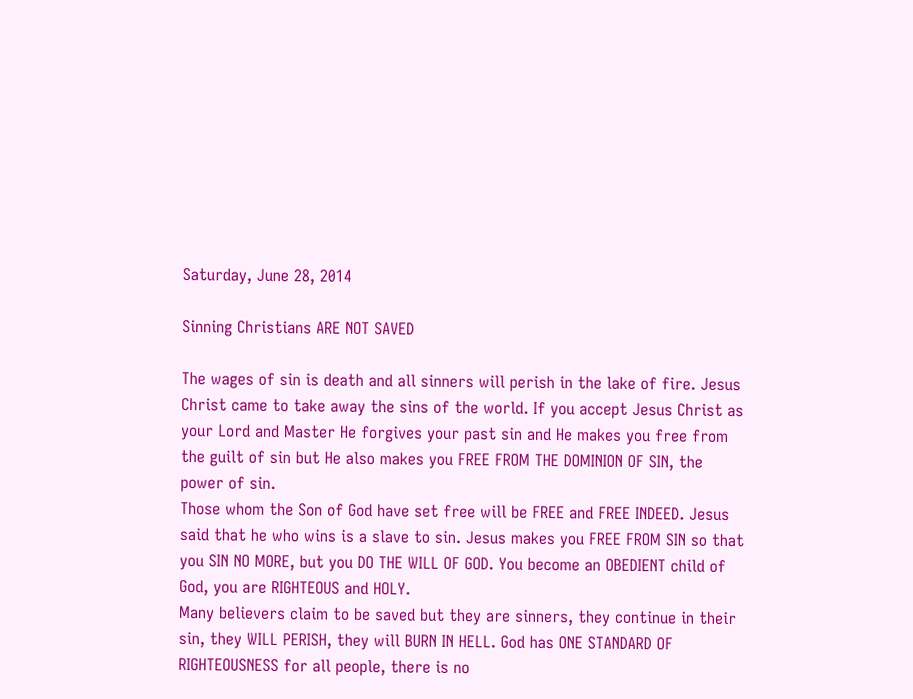Saturday, June 28, 2014

Sinning Christians ARE NOT SAVED

The wages of sin is death and all sinners will perish in the lake of fire. Jesus Christ came to take away the sins of the world. If you accept Jesus Christ as your Lord and Master He forgives your past sin and He makes you free from the guilt of sin but He also makes you FREE FROM THE DOMINION OF SIN, the power of sin.
Those whom the Son of God have set free will be FREE and FREE INDEED. Jesus said that he who wins is a slave to sin. Jesus makes you FREE FROM SIN so that you SIN NO MORE, but you DO THE WILL OF GOD. You become an OBEDIENT child of God, you are RIGHTEOUS and HOLY.
Many believers claim to be saved but they are sinners, they continue in their sin, they WILL PERISH, they will BURN IN HELL. God has ONE STANDARD OF RIGHTEOUSNESS for all people, there is no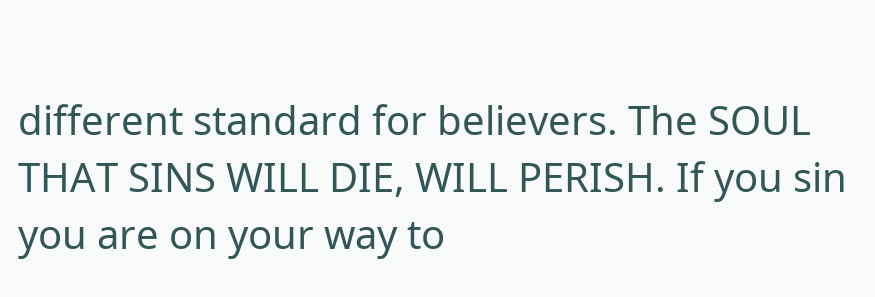different standard for believers. The SOUL THAT SINS WILL DIE, WILL PERISH. If you sin you are on your way to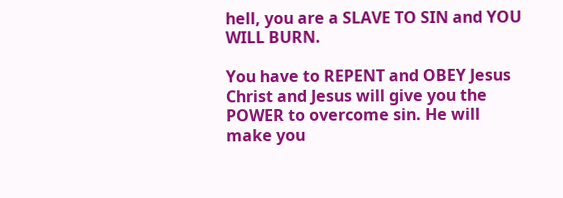hell, you are a SLAVE TO SIN and YOU WILL BURN.

You have to REPENT and OBEY Jesus Christ and Jesus will give you the POWER to overcome sin. He will make you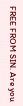FREE FROM SIN. Are you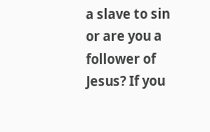a slave to sin or are you a follower of Jesus? If you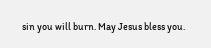sin you will burn. May Jesus bless you.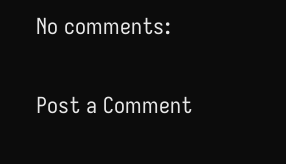No comments:

Post a Comment